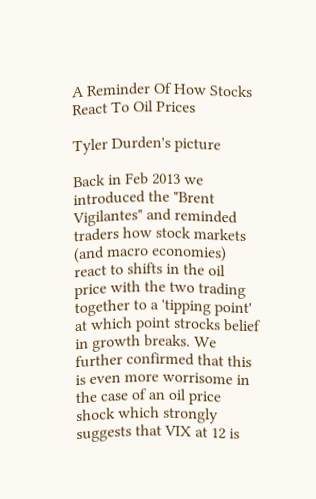A Reminder Of How Stocks React To Oil Prices

Tyler Durden's picture

Back in Feb 2013 we introduced the "Brent Vigilantes" and reminded traders how stock markets (and macro economies) react to shifts in the oil price with the two trading together to a 'tipping point' at which point strocks belief in growth breaks. We further confirmed that this is even more worrisome in the case of an oil price shock which strongly suggests that VIX at 12 is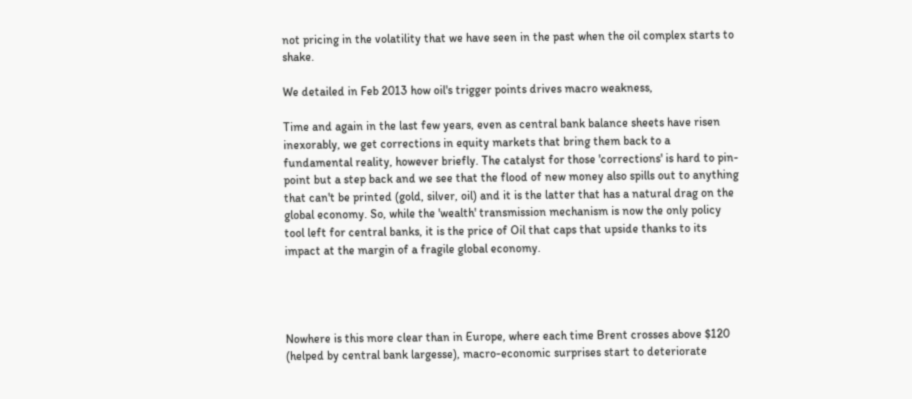not pricing in the volatility that we have seen in the past when the oil complex starts to shake.

We detailed in Feb 2013 how oil's trigger points drives macro weakness,

Time and again in the last few years, even as central bank balance sheets have risen inexorably, we get corrections in equity markets that bring them back to a fundamental reality, however briefly. The catalyst for those 'corrections' is hard to pin-point but a step back and we see that the flood of new money also spills out to anything that can't be printed (gold, silver, oil) and it is the latter that has a natural drag on the global economy. So, while the 'wealth' transmission mechanism is now the only policy tool left for central banks, it is the price of Oil that caps that upside thanks to its impact at the margin of a fragile global economy.




Nowhere is this more clear than in Europe, where each time Brent crosses above $120 (helped by central bank largesse), macro-economic surprises start to deteriorate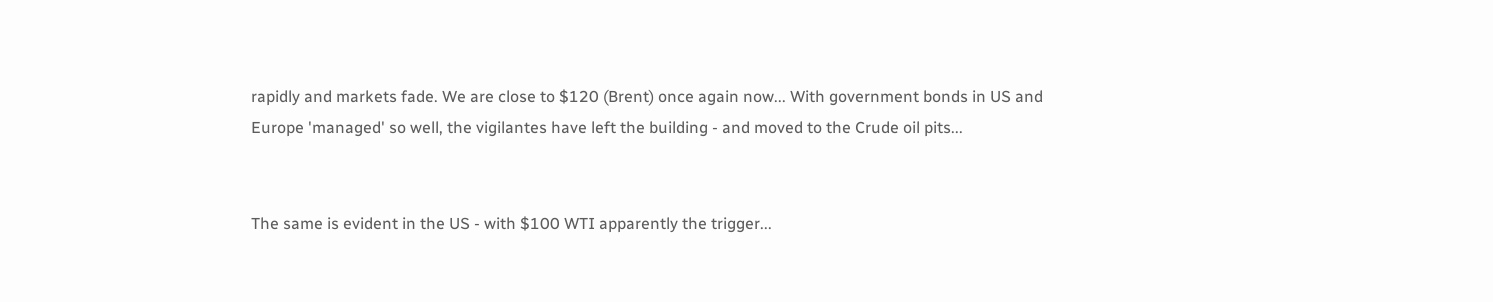rapidly and markets fade. We are close to $120 (Brent) once again now... With government bonds in US and Europe 'managed' so well, the vigilantes have left the building - and moved to the Crude oil pits...


The same is evident in the US - with $100 WTI apparently the trigger...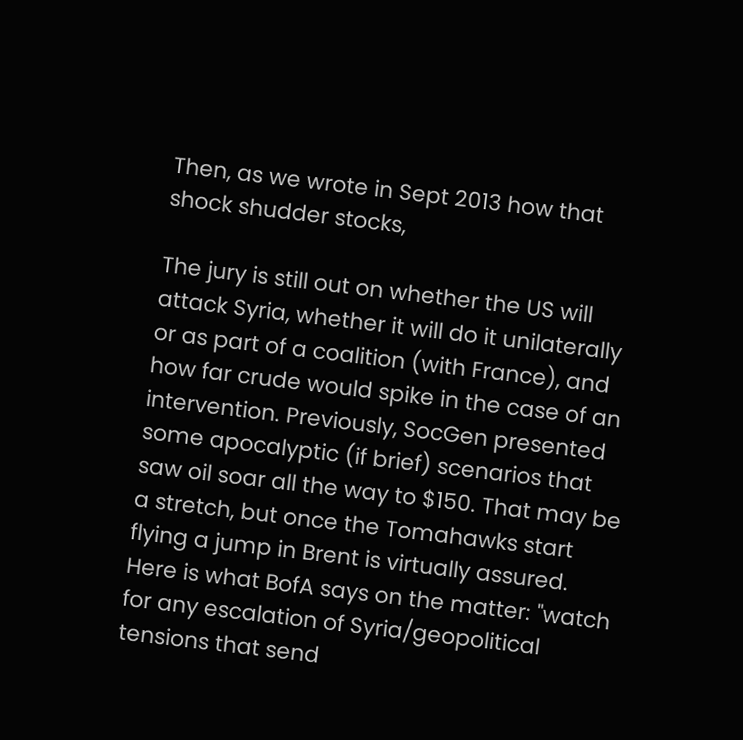Then, as we wrote in Sept 2013 how that shock shudder stocks,

The jury is still out on whether the US will attack Syria, whether it will do it unilaterally or as part of a coalition (with France), and how far crude would spike in the case of an intervention. Previously, SocGen presented some apocalyptic (if brief) scenarios that saw oil soar all the way to $150. That may be a stretch, but once the Tomahawks start flying a jump in Brent is virtually assured. Here is what BofA says on the matter: "watch for any escalation of Syria/geopolitical tensions that send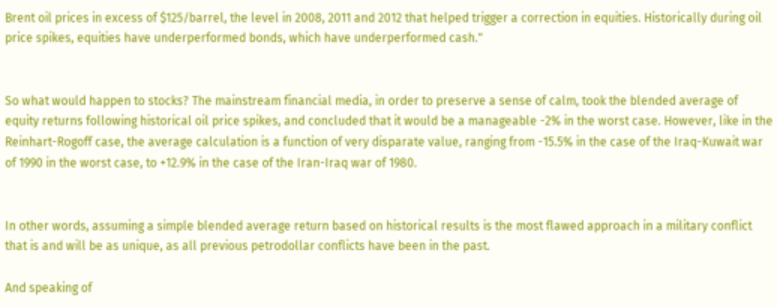Brent oil prices in excess of $125/barrel, the level in 2008, 2011 and 2012 that helped trigger a correction in equities. Historically during oil price spikes, equities have underperformed bonds, which have underperformed cash."


So what would happen to stocks? The mainstream financial media, in order to preserve a sense of calm, took the blended average of equity returns following historical oil price spikes, and concluded that it would be a manageable -2% in the worst case. However, like in the Reinhart-Rogoff case, the average calculation is a function of very disparate value, ranging from -15.5% in the case of the Iraq-Kuwait war of 1990 in the worst case, to +12.9% in the case of the Iran-Iraq war of 1980.


In other words, assuming a simple blended average return based on historical results is the most flawed approach in a military conflict that is and will be as unique, as all previous petrodollar conflicts have been in the past.

And speaking of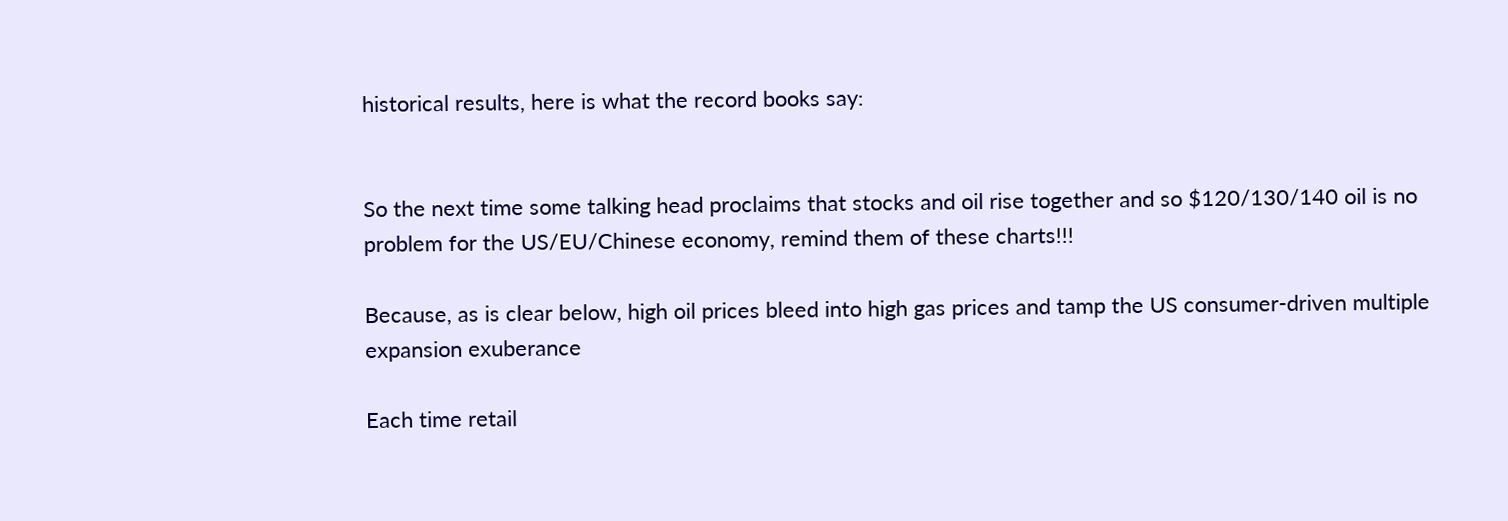historical results, here is what the record books say:


So the next time some talking head proclaims that stocks and oil rise together and so $120/130/140 oil is no problem for the US/EU/Chinese economy, remind them of these charts!!!

Because, as is clear below, high oil prices bleed into high gas prices and tamp the US consumer-driven multiple expansion exuberance

Each time retail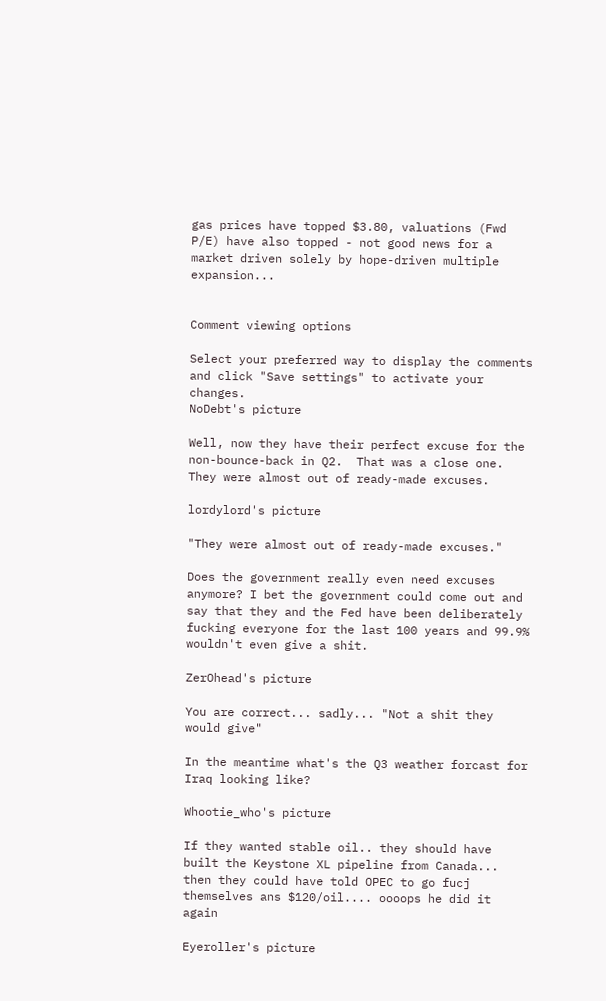gas prices have topped $3.80, valuations (Fwd P/E) have also topped - not good news for a market driven solely by hope-driven multiple expansion...


Comment viewing options

Select your preferred way to display the comments and click "Save settings" to activate your changes.
NoDebt's picture

Well, now they have their perfect excuse for the non-bounce-back in Q2.  That was a close one.  They were almost out of ready-made excuses.

lordylord's picture

"They were almost out of ready-made excuses."

Does the government really even need excuses anymore? I bet the government could come out and say that they and the Fed have been deliberately fucking everyone for the last 100 years and 99.9% wouldn't even give a shit.

ZerOhead's picture

You are correct... sadly... "Not a shit they would give"

In the meantime what's the Q3 weather forcast for Iraq looking like?

Whootie_who's picture

If they wanted stable oil.. they should have built the Keystone XL pipeline from Canada... then they could have told OPEC to go fucj themselves ans $120/oil.... oooops he did it again

Eyeroller's picture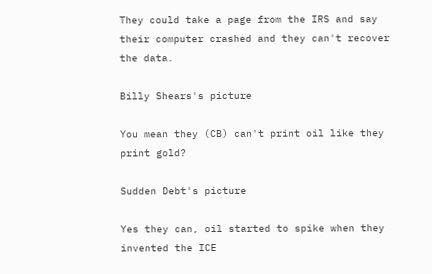They could take a page from the IRS and say their computer crashed and they can't recover the data.

Billy Shears's picture

You mean they (CB) can't print oil like they print gold?

Sudden Debt's picture

Yes they can, oil started to spike when they invented the ICE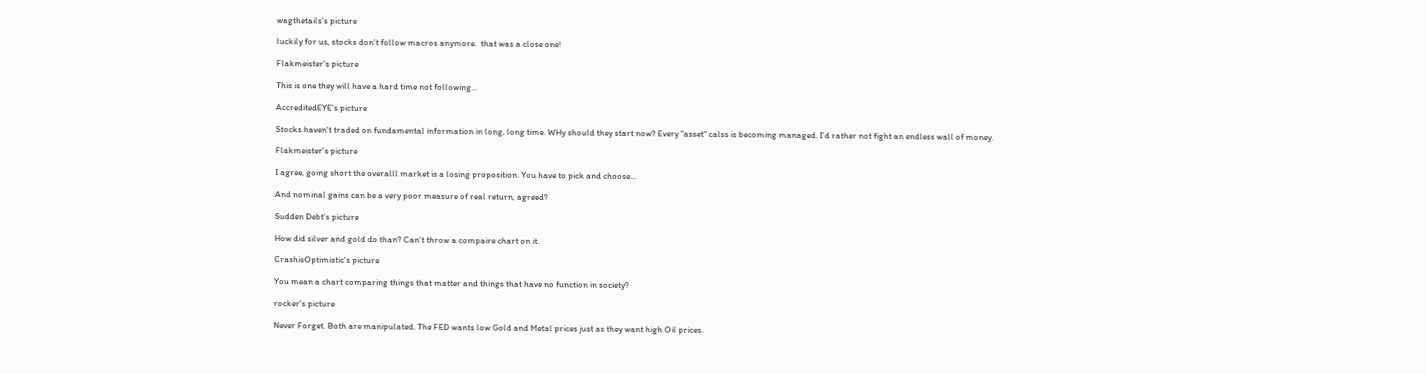wagthetails's picture

luckily for us, stocks don't follow macros anymore.  that was a close one!

Flakmeister's picture

This is one they will have a hard time not following...

AccreditedEYE's picture

Stocks haven't traded on fundamental information in long, long time. WHy should they start now? Every "asset" calss is becoming managed. I'd rather not fight an endless wall of money.

Flakmeister's picture

I agree, going short the overalll market is a losing proposition. You have to pick and choose...

And nominal gains can be a very poor measure of real return, agreed?

Sudden Debt's picture

How did silver and gold do than? Can't throw a compaire chart on it.

CrashisOptimistic's picture

You mean a chart comparing things that matter and things that have no function in society?

rocker's picture

Never Forget. Both are manipulated. The FED wants low Gold and Metal prices just as they want high Oil prices.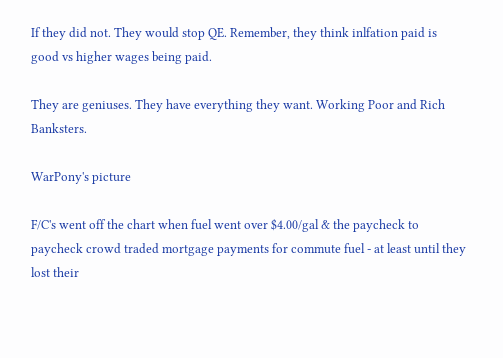If they did not. They would stop QE. Remember, they think inlfation paid is good vs higher wages being paid.

They are geniuses. They have everything they want. Working Poor and Rich Banksters.

WarPony's picture

F/C's went off the chart when fuel went over $4.00/gal & the paycheck to paycheck crowd traded mortgage payments for commute fuel - at least until they lost their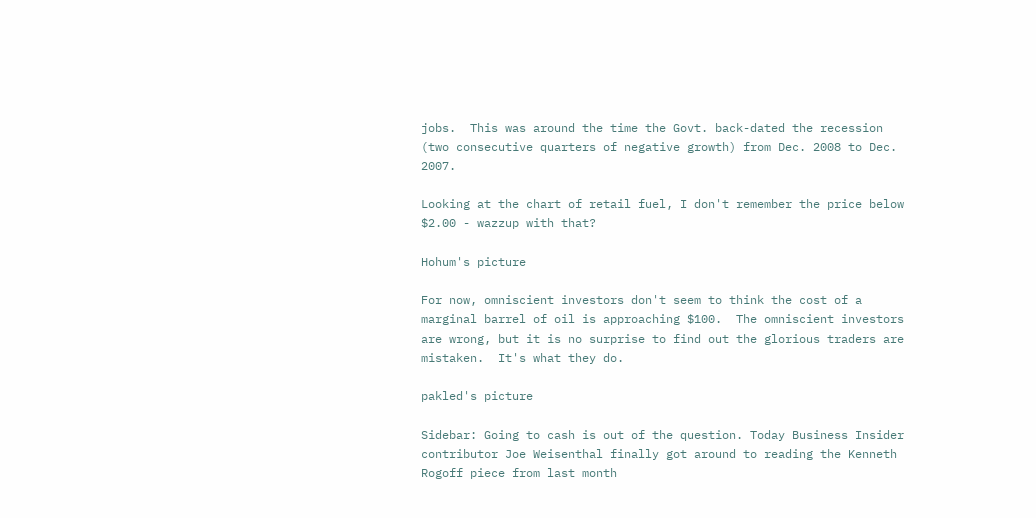jobs.  This was around the time the Govt. back-dated the recession (two consecutive quarters of negative growth) from Dec. 2008 to Dec. 2007.

Looking at the chart of retail fuel, I don't remember the price below $2.00 - wazzup with that?

Hohum's picture

For now, omniscient investors don't seem to think the cost of a marginal barrel of oil is approaching $100.  The omniscient investors are wrong, but it is no surprise to find out the glorious traders are mistaken.  It's what they do.

pakled's picture

Sidebar: Going to cash is out of the question. Today Business Insider contributor Joe Weisenthal finally got around to reading the Kenneth Rogoff piece from last month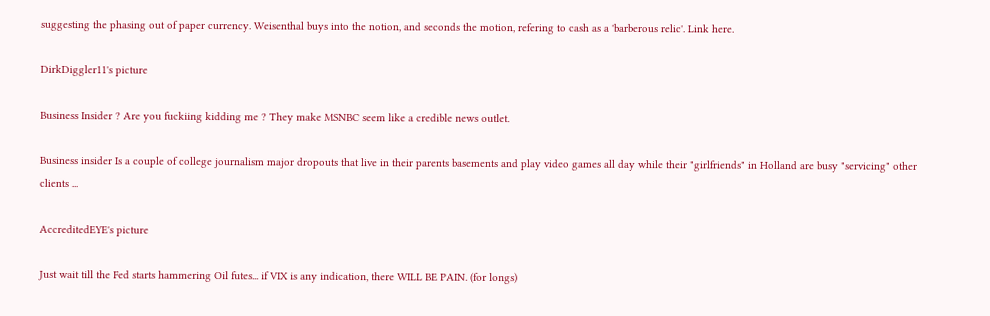suggesting the phasing out of paper currency. Weisenthal buys into the notion, and seconds the motion, refering to cash as a 'barberous relic'. Link here.

DirkDiggler11's picture

Business Insider ? Are you fuckiing kidding me ? They make MSNBC seem like a credible news outlet.

Business insider Is a couple of college journalism major dropouts that live in their parents basements and play video games all day while their "girlfriends" in Holland are busy "servicing" other clients ...

AccreditedEYE's picture

Just wait till the Fed starts hammering Oil futes... if VIX is any indication, there WILL BE PAIN. (for longs)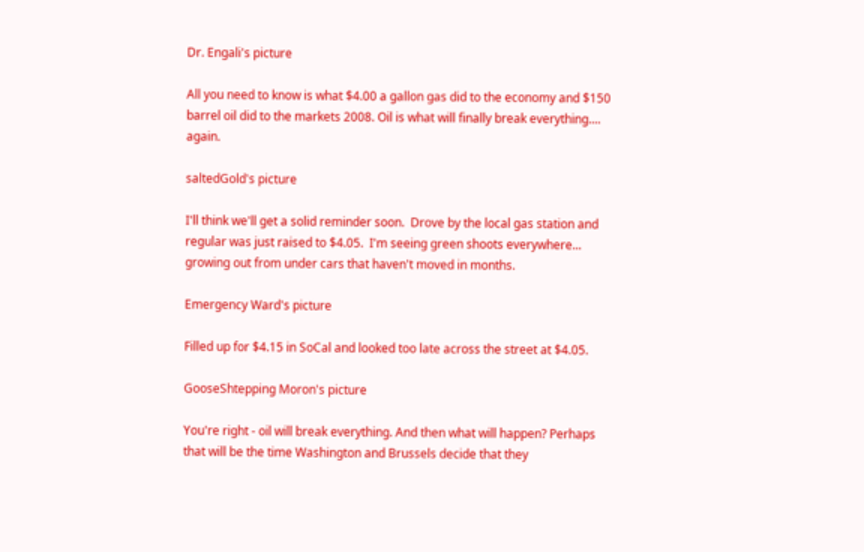Dr. Engali's picture

All you need to know is what $4.00 a gallon gas did to the economy and $150 barrel oil did to the markets 2008. Oil is what will finally break everything.... again.

saltedGold's picture

I'll think we'll get a solid reminder soon.  Drove by the local gas station and regular was just raised to $4.05.  I'm seeing green shoots everywhere... growing out from under cars that haven't moved in months.

Emergency Ward's picture

Filled up for $4.15 in SoCal and looked too late across the street at $4.05.

GooseShtepping Moron's picture

You're right - oil will break everything. And then what will happen? Perhaps that will be the time Washington and Brussels decide that they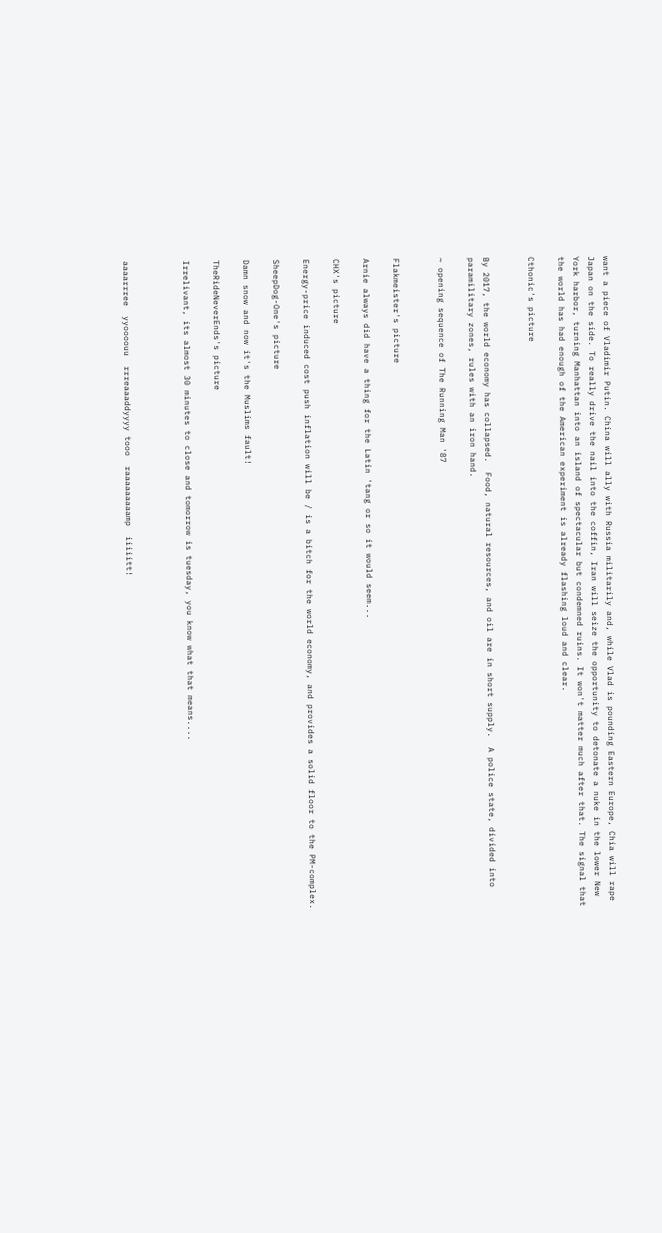want a piece of Vladimir Putin. China will ally with Russia militarily and, while Vlad is pounding Eastern Europe, Chia will rape Japan on the side. To really drive the nail into the coffin, Iran will seize the opportunity to detonate a nuke in the lower New York harbor, turning Manhattan into an island of spectacular but condemned ruins. It won't matter much after that. The signal that the world has had enough of the American experiment is already flashing loud and clear.

Cthonic's picture


By 2017, the world economy has collapsed.  Food, natural resources, and oil are in short supply.  A police state, divided into paramilitary zones, rules with an iron hand.

~ opening sequence of The Running Man '87


Flakmeister's picture

Arnie always did have a thing for the Latin 'tang or so it would seem...

CHX's picture

Energy-price induced cost push inflation will be / is a bitch for the world economy, and provides a solid floor to the PM-complex.

SheepDog-One's picture

Damn snow and now it's the Muslims fault!

TheRideNeverEnds's picture

Irrelivant, its almost 30 minutes to close and tomorrow is tuesday, you know what that means....



aaaarrree  yyoooouu  rrreaaaddyyyy tooo  raaaaaaaaamp  iiiiitt!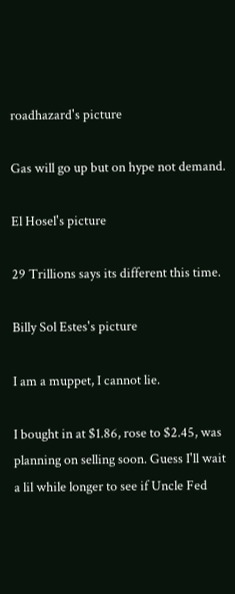roadhazard's picture

Gas will go up but on hype not demand.

El Hosel's picture

29 Trillions says its different this time.

Billy Sol Estes's picture

I am a muppet, I cannot lie.

I bought in at $1.86, rose to $2.45, was planning on selling soon. Guess I'll wait a lil while longer to see if Uncle Fed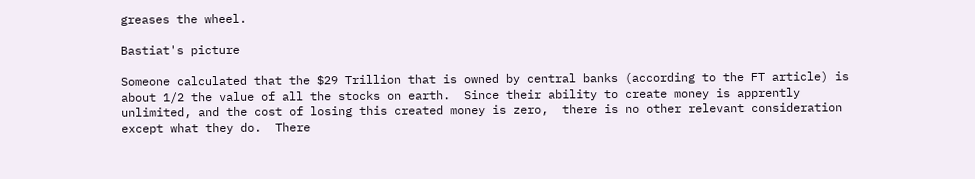greases the wheel.

Bastiat's picture

Someone calculated that the $29 Trillion that is owned by central banks (according to the FT article) is about 1/2 the value of all the stocks on earth.  Since their ability to create money is apprently unlimited, and the cost of losing this created money is zero,  there is no other relevant consideration except what they do.  There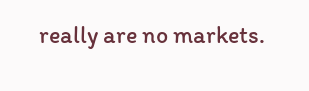really are no markets.